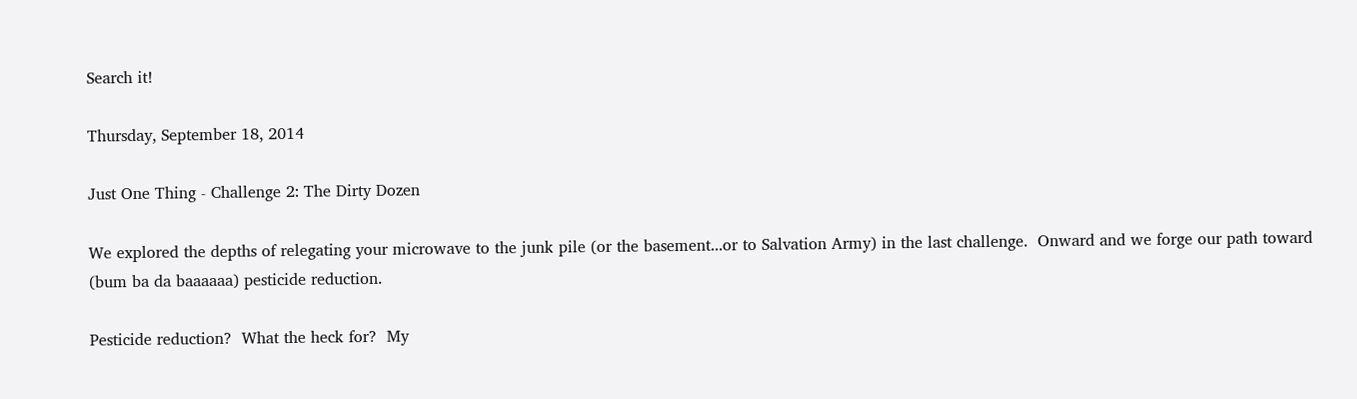Search it!

Thursday, September 18, 2014

Just One Thing - Challenge 2: The Dirty Dozen

We explored the depths of relegating your microwave to the junk pile (or the basement...or to Salvation Army) in the last challenge.  Onward and we forge our path toward (bum ba da baaaaaa) pesticide reduction.

Pesticide reduction?  What the heck for?  My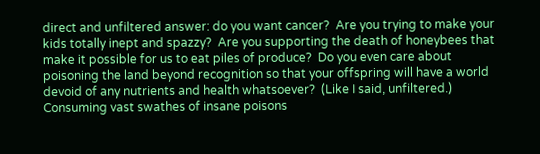direct and unfiltered answer: do you want cancer?  Are you trying to make your kids totally inept and spazzy?  Are you supporting the death of honeybees that make it possible for us to eat piles of produce?  Do you even care about poisoning the land beyond recognition so that your offspring will have a world devoid of any nutrients and health whatsoever?  (Like I said, unfiltered.)  Consuming vast swathes of insane poisons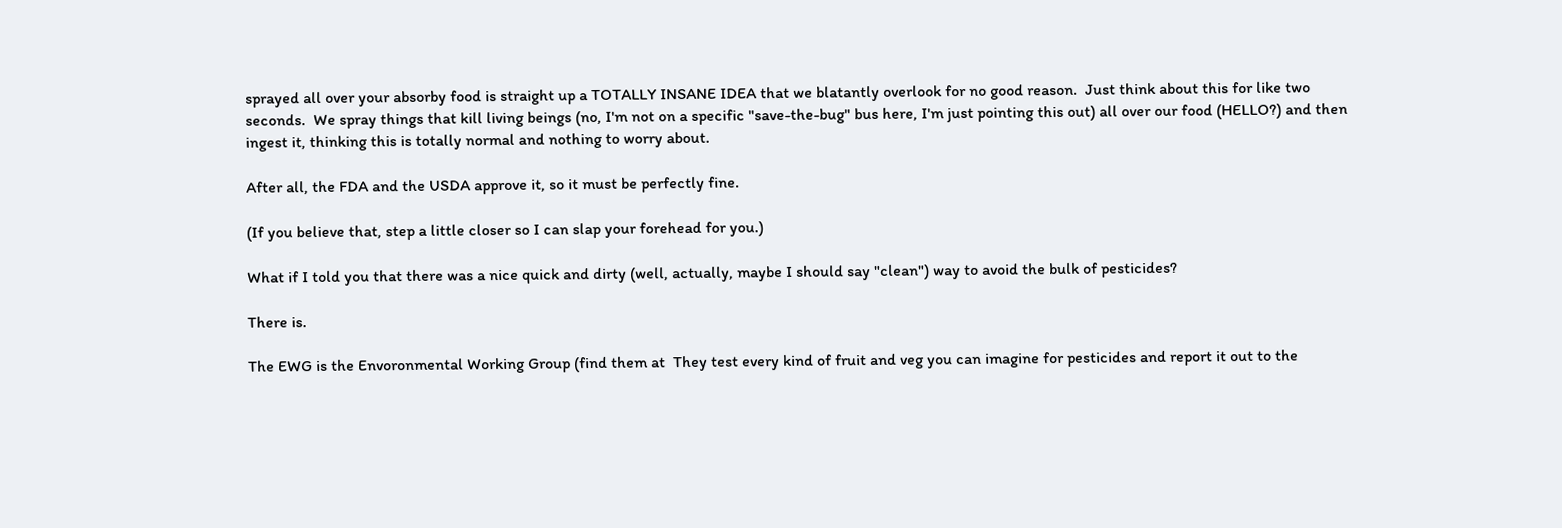sprayed all over your absorby food is straight up a TOTALLY INSANE IDEA that we blatantly overlook for no good reason.  Just think about this for like two seconds.  We spray things that kill living beings (no, I'm not on a specific "save-the-bug" bus here, I'm just pointing this out) all over our food (HELLO?) and then ingest it, thinking this is totally normal and nothing to worry about.

After all, the FDA and the USDA approve it, so it must be perfectly fine.

(If you believe that, step a little closer so I can slap your forehead for you.)

What if I told you that there was a nice quick and dirty (well, actually, maybe I should say "clean") way to avoid the bulk of pesticides?

There is.

The EWG is the Envoronmental Working Group (find them at  They test every kind of fruit and veg you can imagine for pesticides and report it out to the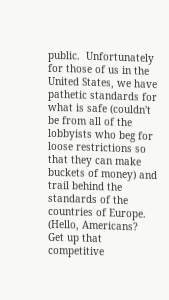public.  Unfortunately for those of us in the United States, we have pathetic standards for what is safe (couldn't be from all of the lobbyists who beg for loose restrictions so that they can make buckets of money) and trail behind the standards of the countries of Europe.  (Hello, Americans?  Get up that competitive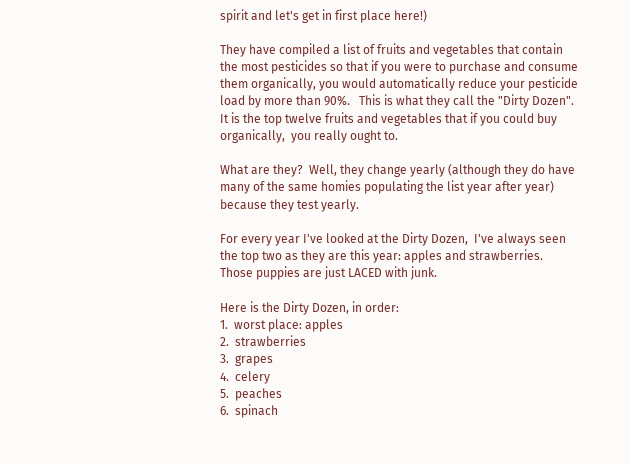spirit and let's get in first place here!)

They have compiled a list of fruits and vegetables that contain the most pesticides so that if you were to purchase and consume them organically, you would automatically reduce your pesticide load by more than 90%.   This is what they call the "Dirty Dozen".  It is the top twelve fruits and vegetables that if you could buy organically,  you really ought to.

What are they?  Well, they change yearly (although they do have many of the same homies populating the list year after year) because they test yearly.

For every year I've looked at the Dirty Dozen,  I've always seen the top two as they are this year: apples and strawberries.  Those puppies are just LACED with junk.

Here is the Dirty Dozen, in order:
1.  worst place: apples
2.  strawberries
3.  grapes
4.  celery
5.  peaches
6.  spinach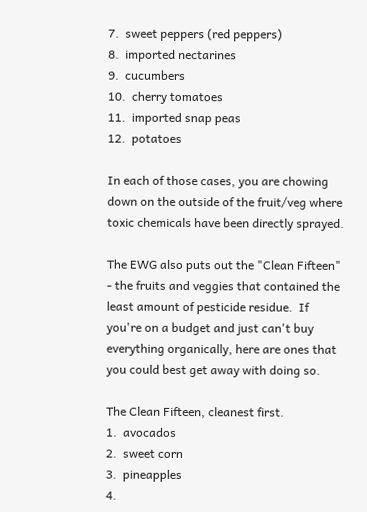7.  sweet peppers (red peppers)
8.  imported nectarines
9.  cucumbers
10.  cherry tomatoes
11.  imported snap peas
12.  potatoes

In each of those cases, you are chowing down on the outside of the fruit/veg where toxic chemicals have been directly sprayed.

The EWG also puts out the "Clean Fifteen" - the fruits and veggies that contained the least amount of pesticide residue.  If you're on a budget and just can't buy everything organically, here are ones that you could best get away with doing so.

The Clean Fifteen, cleanest first.
1.  avocados
2.  sweet corn
3.  pineapples
4.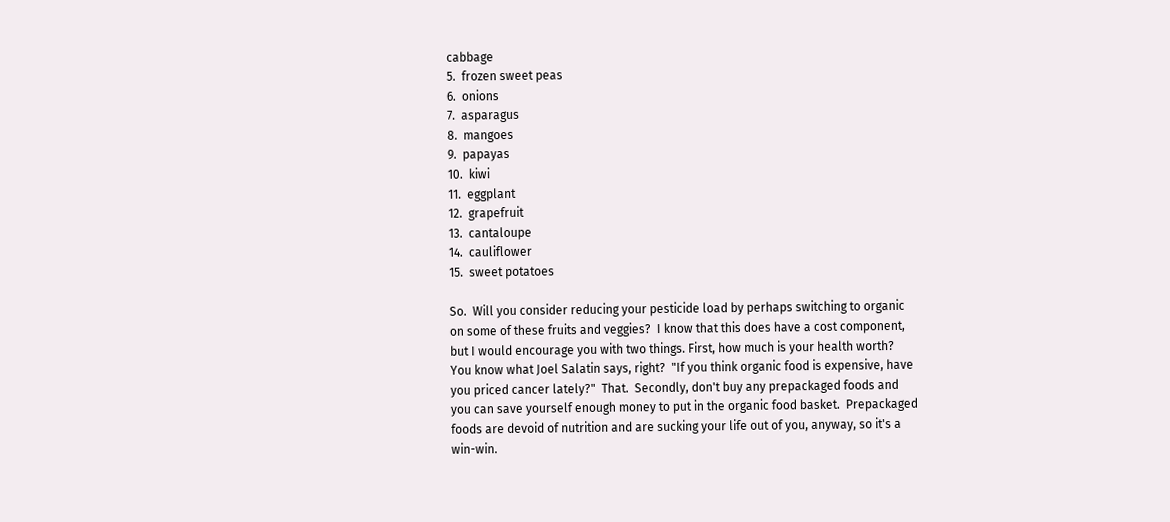cabbage
5.  frozen sweet peas
6.  onions
7.  asparagus
8.  mangoes
9.  papayas
10.  kiwi
11.  eggplant
12.  grapefruit
13.  cantaloupe
14.  cauliflower
15.  sweet potatoes

So.  Will you consider reducing your pesticide load by perhaps switching to organic on some of these fruits and veggies?  I know that this does have a cost component, but I would encourage you with two things. First, how much is your health worth?  You know what Joel Salatin says, right?  "If you think organic food is expensive, have you priced cancer lately?"  That.  Secondly, don't buy any prepackaged foods and you can save yourself enough money to put in the organic food basket.  Prepackaged foods are devoid of nutrition and are sucking your life out of you, anyway, so it's a win-win.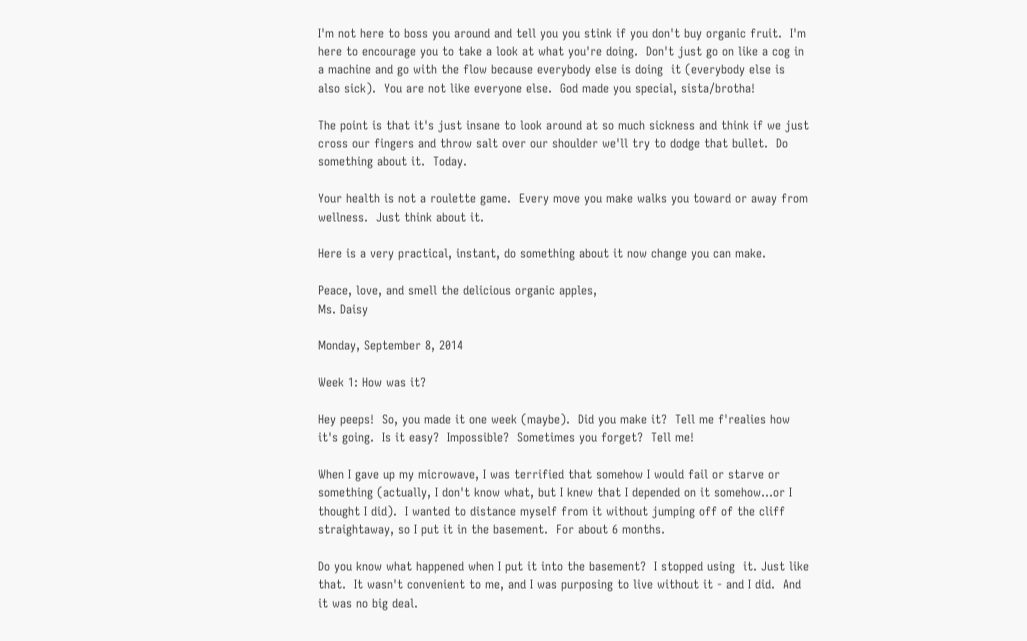I'm not here to boss you around and tell you you stink if you don't buy organic fruit.  I'm here to encourage you to take a look at what you're doing.  Don't just go on like a cog in a machine and go with the flow because everybody else is doing  it (everybody else is also sick).  You are not like everyone else.  God made you special, sista/brotha!

The point is that it's just insane to look around at so much sickness and think if we just cross our fingers and throw salt over our shoulder we'll try to dodge that bullet.  Do something about it.  Today.

Your health is not a roulette game.  Every move you make walks you toward or away from wellness.  Just think about it.

Here is a very practical, instant, do something about it now change you can make.

Peace, love, and smell the delicious organic apples,
Ms. Daisy

Monday, September 8, 2014

Week 1: How was it?

Hey peeps!  So, you made it one week (maybe).  Did you make it?  Tell me f'realies how it's going.  Is it easy?  Impossible?  Sometimes you forget?  Tell me!

When I gave up my microwave, I was terrified that somehow I would fail or starve or something (actually, I don't know what, but I knew that I depended on it somehow...or I thought I did).  I wanted to distance myself from it without jumping off of the cliff straightaway, so I put it in the basement.  For about 6 months.

Do you know what happened when I put it into the basement?  I stopped using  it. Just like that.  It wasn't convenient to me, and I was purposing to live without it - and I did.  And it was no big deal.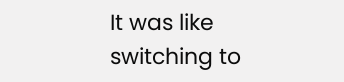It was like switching to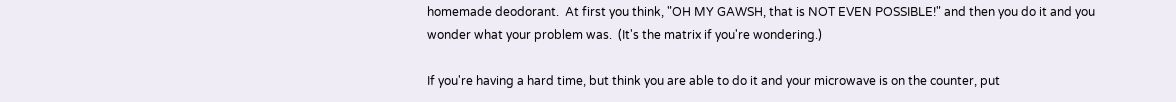homemade deodorant.  At first you think, "OH MY GAWSH, that is NOT EVEN POSSIBLE!" and then you do it and you wonder what your problem was.  (It's the matrix if you're wondering.)

If you're having a hard time, but think you are able to do it and your microwave is on the counter, put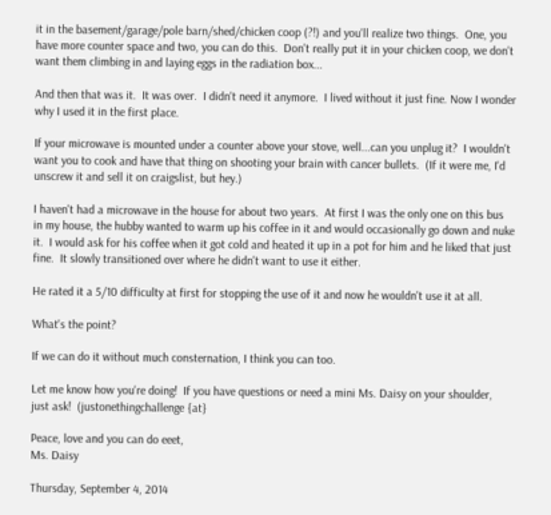it in the basement/garage/pole barn/shed/chicken coop (?!) and you'll realize two things.  One, you have more counter space and two, you can do this.  Don't really put it in your chicken coop, we don't want them climbing in and laying eggs in the radiation box...

And then that was it.  It was over.  I didn't need it anymore.  I lived without it just fine. Now I wonder why I used it in the first place.

If your microwave is mounted under a counter above your stove, well...can you unplug it?  I wouldn't want you to cook and have that thing on shooting your brain with cancer bullets.  (If it were me, I'd unscrew it and sell it on craigslist, but hey.)

I haven't had a microwave in the house for about two years.  At first I was the only one on this bus in my house, the hubby wanted to warm up his coffee in it and would occasionally go down and nuke it.  I would ask for his coffee when it got cold and heated it up in a pot for him and he liked that just fine.  It slowly transitioned over where he didn't want to use it either.

He rated it a 5/10 difficulty at first for stopping the use of it and now he wouldn't use it at all.

What's the point?

If we can do it without much consternation, I think you can too.

Let me know how you're doing!  If you have questions or need a mini Ms. Daisy on your shoulder, just ask!  (justonethingchallenge {at}

Peace, love and you can do eeet,
Ms. Daisy

Thursday, September 4, 2014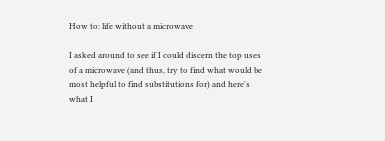How to: life without a microwave

I asked around to see if I could discern the top uses of a microwave (and thus, try to find what would be most helpful to find substitutions for) and here's what I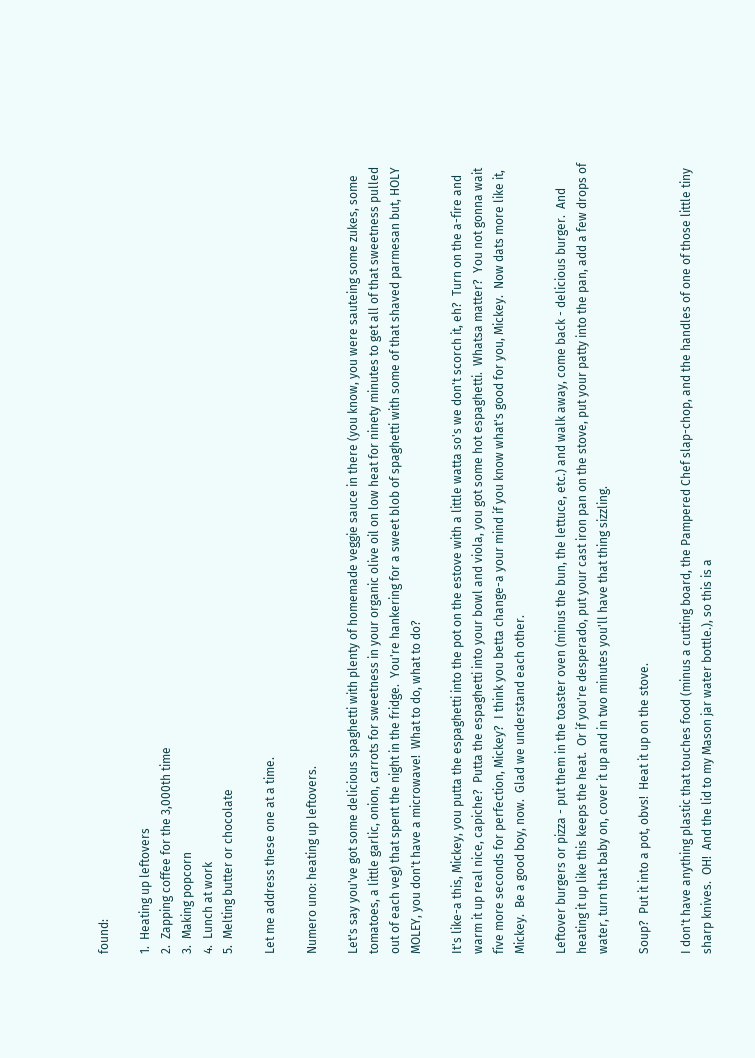found:

1.  Heating up leftovers
2.  Zapping coffee for the 3,000th time
3.  Making popcorn
4.  Lunch at work
5.  Melting butter or chocolate

Let me address these one at a time.

Numero uno: heating up leftovers.

Let's say you've got some delicious spaghetti with plenty of homemade veggie sauce in there (you know, you were sauteing some zukes, some tomatoes, a little garlic, onion, carrots for sweetness in your organic olive oil on low heat for ninety minutes to get all of that sweetness pulled out of each veg) that spent the night in the fridge.  You're hankering for a sweet blob of spaghetti with some of that shaved parmesan but, HOLY MOLEY, you don't have a microwave!  What to do, what to do?

It's like-a this, Mickey, you putta the espaghetti into the pot on the estove with a little watta so's we don't scorch it, eh?  Turn on the a-fire and warm it up real nice, capiche?  Putta the espaghetti into your bowl and viola, you got some hot espaghetti.  Whatsa matter?  You not gonna wait five more seconds for perfection, Mickey?  I think you betta change-a your mind if you know what's good for you, Mickey.  Now dats more like it, Mickey.  Be a good boy, now.  Glad we understand each other.

Leftover burgers or pizza - put them in the toaster oven (minus the bun, the lettuce, etc.) and walk away, come back - delicious burger.  And heating it up like this keeps the heat.  Or if you're desperado, put your cast iron pan on the stove, put your patty into the pan, add a few drops of water, turn that baby on, cover it up and in two minutes you'll have that thing sizzling.

Soup?  Put it into a pot, obvs!  Heat it up on the stove.

I don't have anything plastic that touches food (minus a cutting board, the Pampered Chef slap-chop, and the handles of one of those little tiny sharp knives.  OH!  And the lid to my Mason jar water bottle.), so this is a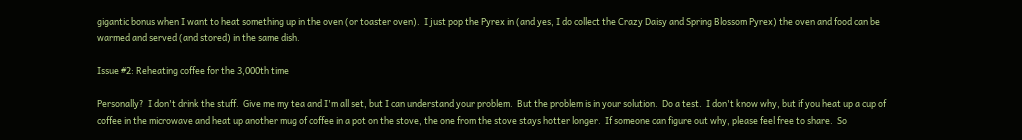gigantic bonus when I want to heat something up in the oven (or toaster oven).  I just pop the Pyrex in (and yes, I do collect the Crazy Daisy and Spring Blossom Pyrex) the oven and food can be warmed and served (and stored) in the same dish.

Issue #2: Reheating coffee for the 3,000th time

Personally?  I don't drink the stuff.  Give me my tea and I'm all set, but I can understand your problem.  But the problem is in your solution.  Do a test.  I don't know why, but if you heat up a cup of coffee in the microwave and heat up another mug of coffee in a pot on the stove, the one from the stove stays hotter longer.  If someone can figure out why, please feel free to share.  So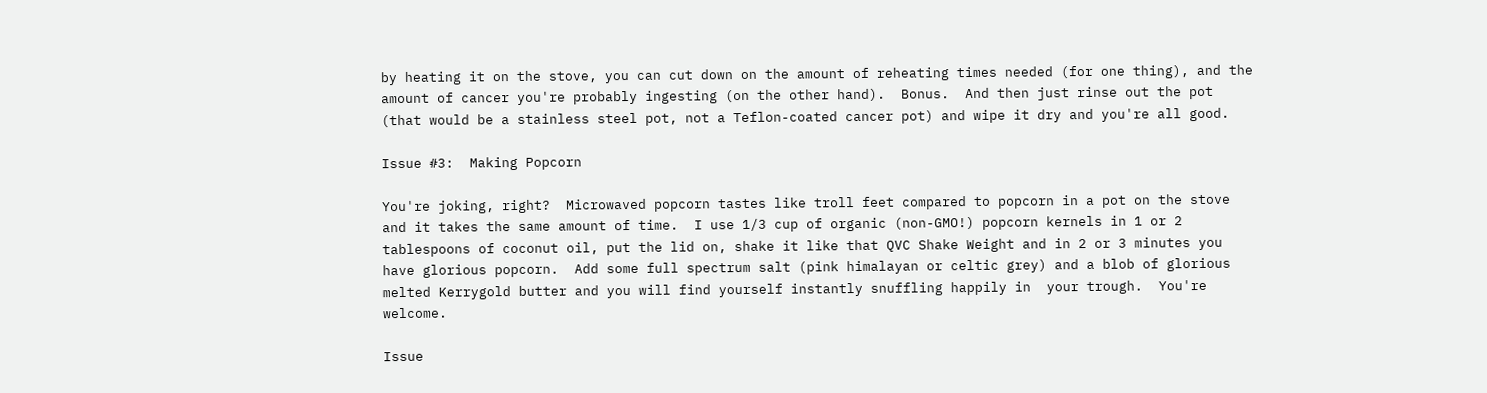by heating it on the stove, you can cut down on the amount of reheating times needed (for one thing), and the amount of cancer you're probably ingesting (on the other hand).  Bonus.  And then just rinse out the pot (that would be a stainless steel pot, not a Teflon-coated cancer pot) and wipe it dry and you're all good.

Issue #3:  Making Popcorn

You're joking, right?  Microwaved popcorn tastes like troll feet compared to popcorn in a pot on the stove and it takes the same amount of time.  I use 1/3 cup of organic (non-GMO!) popcorn kernels in 1 or 2 tablespoons of coconut oil, put the lid on, shake it like that QVC Shake Weight and in 2 or 3 minutes you have glorious popcorn.  Add some full spectrum salt (pink himalayan or celtic grey) and a blob of glorious melted Kerrygold butter and you will find yourself instantly snuffling happily in  your trough.  You're welcome.

Issue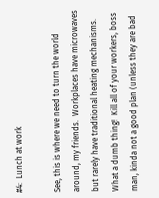#4:  Lunch at work

See, this is where we need to turn the world around, my friends.  Workplaces have microwaves but rarely have traditional heating mechanisms.  What a dumb thing!  Kill all of your workers, boss man, kinda not a good plan (unless they are bad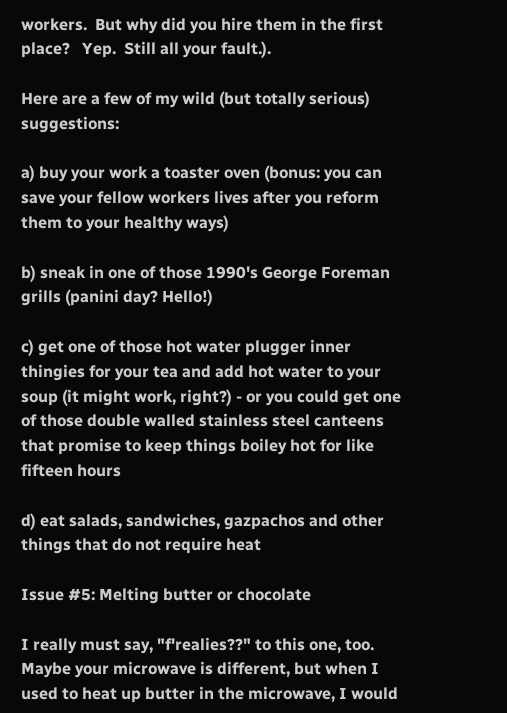workers.  But why did you hire them in the first place?   Yep.  Still all your fault.).

Here are a few of my wild (but totally serious) suggestions:

a) buy your work a toaster oven (bonus: you can save your fellow workers lives after you reform them to your healthy ways)

b) sneak in one of those 1990's George Foreman grills (panini day? Hello!)

c) get one of those hot water plugger inner thingies for your tea and add hot water to your soup (it might work, right?) - or you could get one of those double walled stainless steel canteens that promise to keep things boiley hot for like fifteen hours

d) eat salads, sandwiches, gazpachos and other things that do not require heat

Issue #5: Melting butter or chocolate

I really must say, "f'realies??" to this one, too.  Maybe your microwave is different, but when I used to heat up butter in the microwave, I would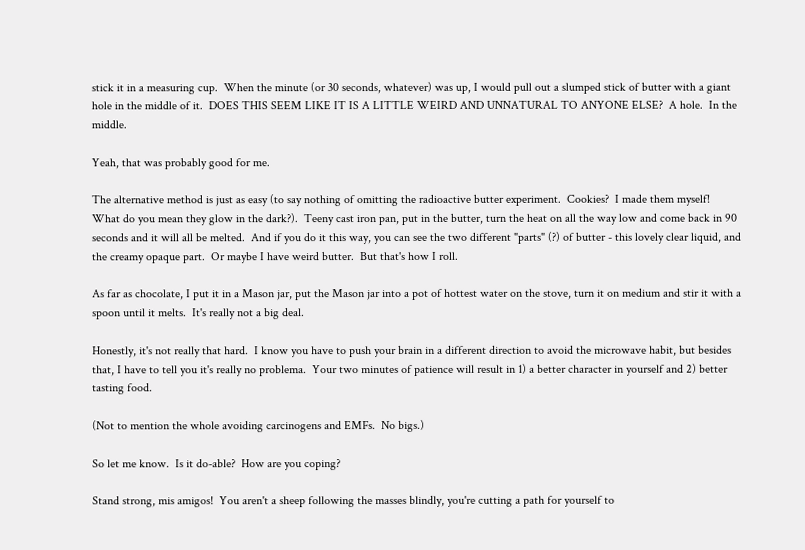stick it in a measuring cup.  When the minute (or 30 seconds, whatever) was up, I would pull out a slumped stick of butter with a giant hole in the middle of it.  DOES THIS SEEM LIKE IT IS A LITTLE WEIRD AND UNNATURAL TO ANYONE ELSE?  A hole.  In the middle.

Yeah, that was probably good for me.

The alternative method is just as easy (to say nothing of omitting the radioactive butter experiment.  Cookies?  I made them myself!  What do you mean they glow in the dark?).  Teeny cast iron pan, put in the butter, turn the heat on all the way low and come back in 90 seconds and it will all be melted.  And if you do it this way, you can see the two different "parts" (?) of butter - this lovely clear liquid, and the creamy opaque part.  Or maybe I have weird butter.  But that's how I roll.

As far as chocolate, I put it in a Mason jar, put the Mason jar into a pot of hottest water on the stove, turn it on medium and stir it with a spoon until it melts.  It's really not a big deal.

Honestly, it's not really that hard.  I know you have to push your brain in a different direction to avoid the microwave habit, but besides that, I have to tell you it's really no problema.  Your two minutes of patience will result in 1) a better character in yourself and 2) better tasting food.

(Not to mention the whole avoiding carcinogens and EMFs.  No bigs.)

So let me know.  Is it do-able?  How are you coping?

Stand strong, mis amigos!  You aren't a sheep following the masses blindly, you're cutting a path for yourself to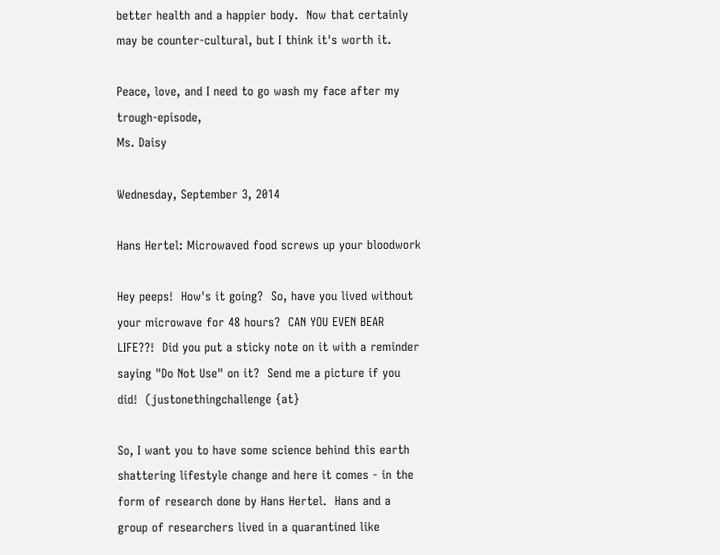better health and a happier body.  Now that certainly may be counter-cultural, but I think it's worth it.

Peace, love, and I need to go wash my face after my trough-episode,
Ms. Daisy

Wednesday, September 3, 2014

Hans Hertel: Microwaved food screws up your bloodwork

Hey peeps!  How's it going?  So, have you lived without your microwave for 48 hours?  CAN YOU EVEN BEAR LIFE??!  Did you put a sticky note on it with a reminder saying "Do Not Use" on it?  Send me a picture if you did!  (justonethingchallenge {at}

So, I want you to have some science behind this earth shattering lifestyle change and here it comes - in the form of research done by Hans Hertel.  Hans and a group of researchers lived in a quarantined like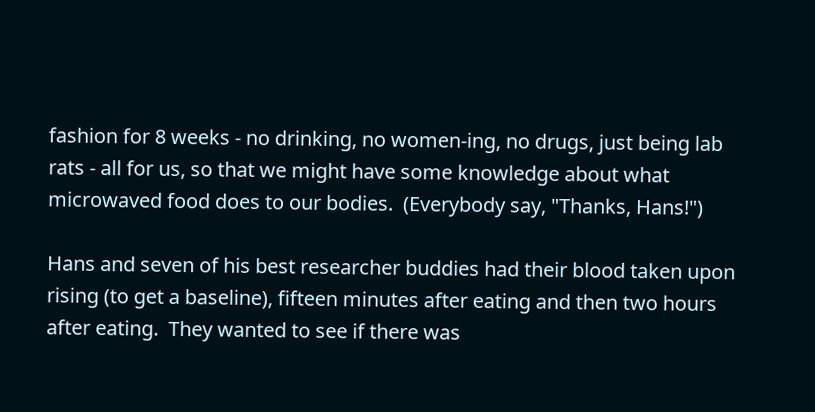fashion for 8 weeks - no drinking, no women-ing, no drugs, just being lab rats - all for us, so that we might have some knowledge about what microwaved food does to our bodies.  (Everybody say, "Thanks, Hans!")

Hans and seven of his best researcher buddies had their blood taken upon rising (to get a baseline), fifteen minutes after eating and then two hours after eating.  They wanted to see if there was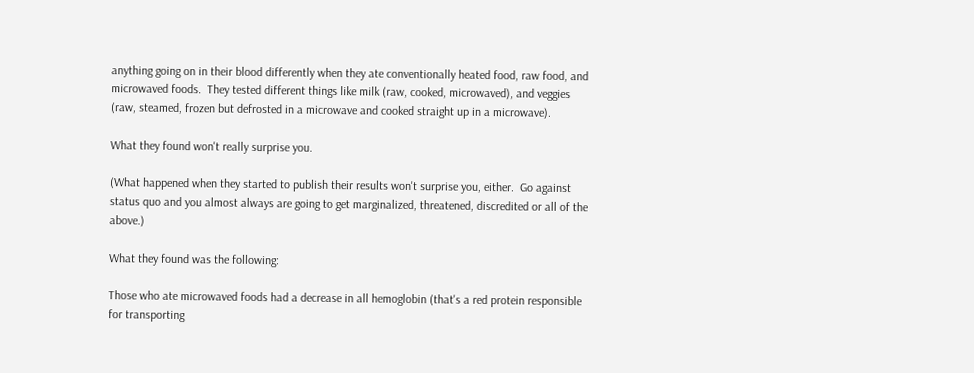anything going on in their blood differently when they ate conventionally heated food, raw food, and microwaved foods.  They tested different things like milk (raw, cooked, microwaved), and veggies (raw, steamed, frozen but defrosted in a microwave and cooked straight up in a microwave).

What they found won't really surprise you.

(What happened when they started to publish their results won't surprise you, either.  Go against status quo and you almost always are going to get marginalized, threatened, discredited or all of the above.)

What they found was the following:

Those who ate microwaved foods had a decrease in all hemoglobin (that's a red protein responsible for transporting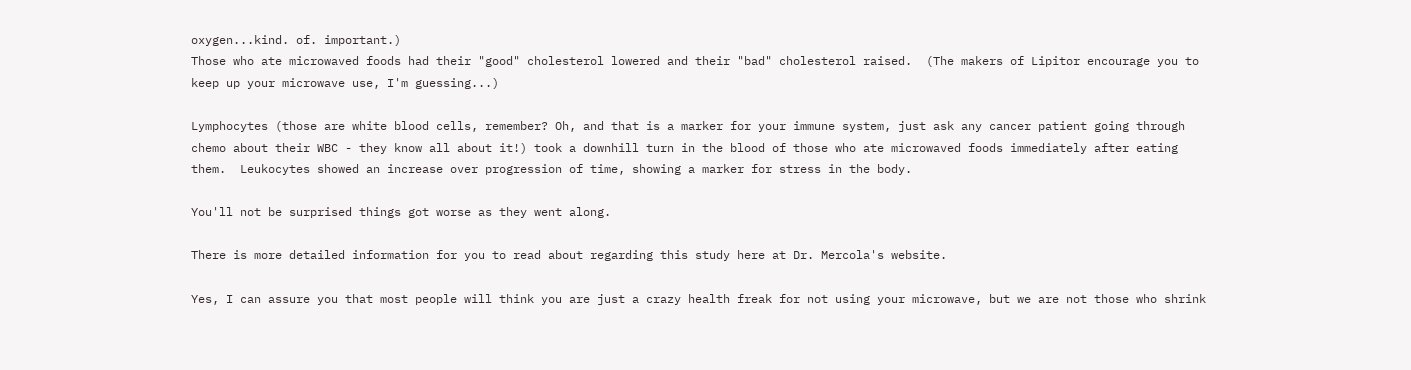oxygen...kind. of. important.)
Those who ate microwaved foods had their "good" cholesterol lowered and their "bad" cholesterol raised.  (The makers of Lipitor encourage you to keep up your microwave use, I'm guessing...)

Lymphocytes (those are white blood cells, remember? Oh, and that is a marker for your immune system, just ask any cancer patient going through chemo about their WBC - they know all about it!) took a downhill turn in the blood of those who ate microwaved foods immediately after eating them.  Leukocytes showed an increase over progression of time, showing a marker for stress in the body.

You'll not be surprised things got worse as they went along.

There is more detailed information for you to read about regarding this study here at Dr. Mercola's website.

Yes, I can assure you that most people will think you are just a crazy health freak for not using your microwave, but we are not those who shrink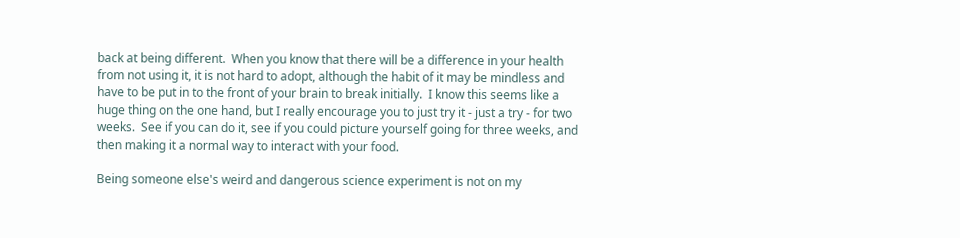back at being different.  When you know that there will be a difference in your health from not using it, it is not hard to adopt, although the habit of it may be mindless and have to be put in to the front of your brain to break initially.  I know this seems like a huge thing on the one hand, but I really encourage you to just try it - just a try - for two weeks.  See if you can do it, see if you could picture yourself going for three weeks, and then making it a normal way to interact with your food.

Being someone else's weird and dangerous science experiment is not on my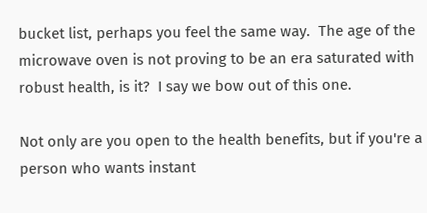bucket list, perhaps you feel the same way.  The age of the microwave oven is not proving to be an era saturated with robust health, is it?  I say we bow out of this one.

Not only are you open to the health benefits, but if you're a person who wants instant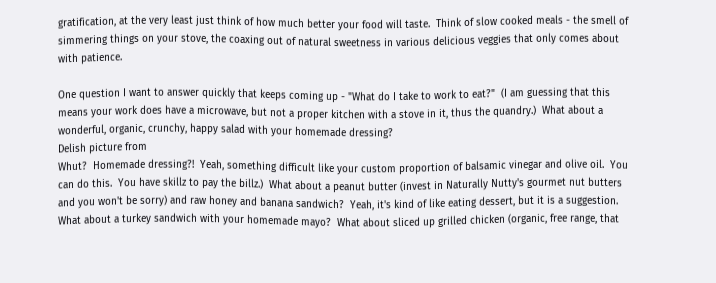gratification, at the very least just think of how much better your food will taste.  Think of slow cooked meals - the smell of simmering things on your stove, the coaxing out of natural sweetness in various delicious veggies that only comes about with patience.

One question I want to answer quickly that keeps coming up - "What do I take to work to eat?"  (I am guessing that this means your work does have a microwave, but not a proper kitchen with a stove in it, thus the quandry.)  What about a wonderful, organic, crunchy, happy salad with your homemade dressing?
Delish picture from
Whut?  Homemade dressing?!  Yeah, something difficult like your custom proportion of balsamic vinegar and olive oil.  You can do this.  You have skillz to pay the billz.)  What about a peanut butter (invest in Naturally Nutty's gourmet nut butters and you won't be sorry) and raw honey and banana sandwich?  Yeah, it's kind of like eating dessert, but it is a suggestion.  What about a turkey sandwich with your homemade mayo?  What about sliced up grilled chicken (organic, free range, that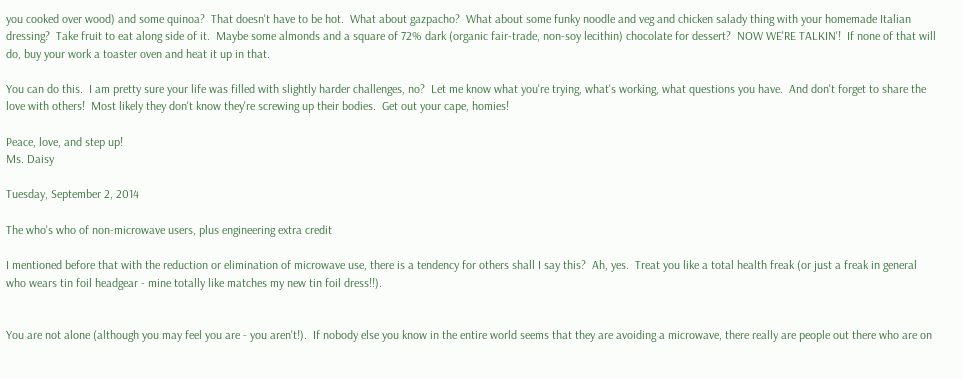you cooked over wood) and some quinoa?  That doesn't have to be hot.  What about gazpacho?  What about some funky noodle and veg and chicken salady thing with your homemade Italian dressing?  Take fruit to eat along side of it.  Maybe some almonds and a square of 72% dark (organic fair-trade, non-soy lecithin) chocolate for dessert?  NOW WE'RE TALKIN'!  If none of that will do, buy your work a toaster oven and heat it up in that.

You can do this.  I am pretty sure your life was filled with slightly harder challenges, no?  Let me know what you're trying, what's working, what questions you have.  And don't forget to share the love with others!  Most likely they don't know they're screwing up their bodies.  Get out your cape, homies!

Peace, love, and step up!
Ms. Daisy

Tuesday, September 2, 2014

The who's who of non-microwave users, plus engineering extra credit

I mentioned before that with the reduction or elimination of microwave use, there is a tendency for others shall I say this?  Ah, yes.  Treat you like a total health freak (or just a freak in general who wears tin foil headgear - mine totally like matches my new tin foil dress!!).


You are not alone (although you may feel you are - you aren't!).  If nobody else you know in the entire world seems that they are avoiding a microwave, there really are people out there who are on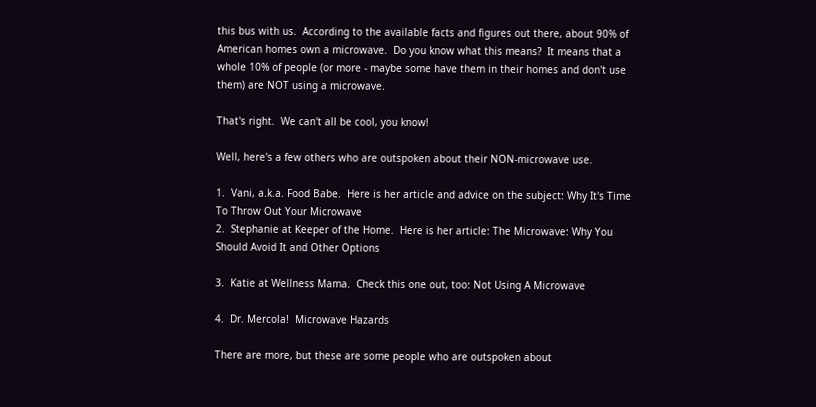this bus with us.  According to the available facts and figures out there, about 90% of American homes own a microwave.  Do you know what this means?  It means that a whole 10% of people (or more - maybe some have them in their homes and don't use them) are NOT using a microwave.

That's right.  We can't all be cool, you know!

Well, here's a few others who are outspoken about their NON-microwave use.

1.  Vani, a.k.a. Food Babe.  Here is her article and advice on the subject: Why It's Time To Throw Out Your Microwave
2.  Stephanie at Keeper of the Home.  Here is her article: The Microwave: Why You Should Avoid It and Other Options

3.  Katie at Wellness Mama.  Check this one out, too: Not Using A Microwave

4.  Dr. Mercola!  Microwave Hazards

There are more, but these are some people who are outspoken about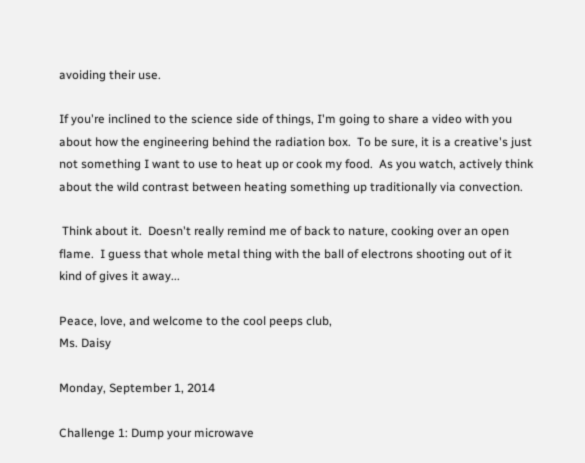avoiding their use.

If you're inclined to the science side of things, I'm going to share a video with you about how the engineering behind the radiation box.  To be sure, it is a creative's just not something I want to use to heat up or cook my food.  As you watch, actively think about the wild contrast between heating something up traditionally via convection.

 Think about it.  Doesn't really remind me of back to nature, cooking over an open flame.  I guess that whole metal thing with the ball of electrons shooting out of it kind of gives it away...

Peace, love, and welcome to the cool peeps club,
Ms. Daisy

Monday, September 1, 2014

Challenge 1: Dump your microwave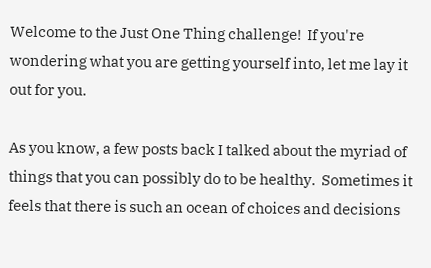Welcome to the Just One Thing challenge!  If you're wondering what you are getting yourself into, let me lay it out for you.

As you know, a few posts back I talked about the myriad of things that you can possibly do to be healthy.  Sometimes it feels that there is such an ocean of choices and decisions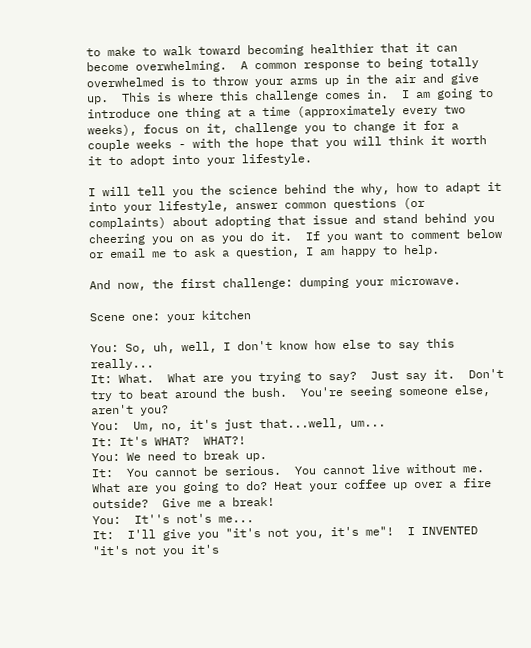to make to walk toward becoming healthier that it can become overwhelming.  A common response to being totally overwhelmed is to throw your arms up in the air and give up.  This is where this challenge comes in.  I am going to introduce one thing at a time (approximately every two weeks), focus on it, challenge you to change it for a couple weeks - with the hope that you will think it worth it to adopt into your lifestyle.

I will tell you the science behind the why, how to adapt it into your lifestyle, answer common questions (or complaints) about adopting that issue and stand behind you cheering you on as you do it.  If you want to comment below or email me to ask a question, I am happy to help.

And now, the first challenge: dumping your microwave.

Scene one: your kitchen

You: So, uh, well, I don't know how else to say this really...
It: What.  What are you trying to say?  Just say it.  Don't try to beat around the bush.  You're seeing someone else, aren't you?
You:  Um, no, it's just that...well, um...
It: It's WHAT?  WHAT?!
You: We need to break up.
It:  You cannot be serious.  You cannot live without me.  What are you going to do? Heat your coffee up over a fire outside?  Give me a break!
You:  It''s not's me...
It:  I'll give you "it's not you, it's me"!  I INVENTED "it's not you it's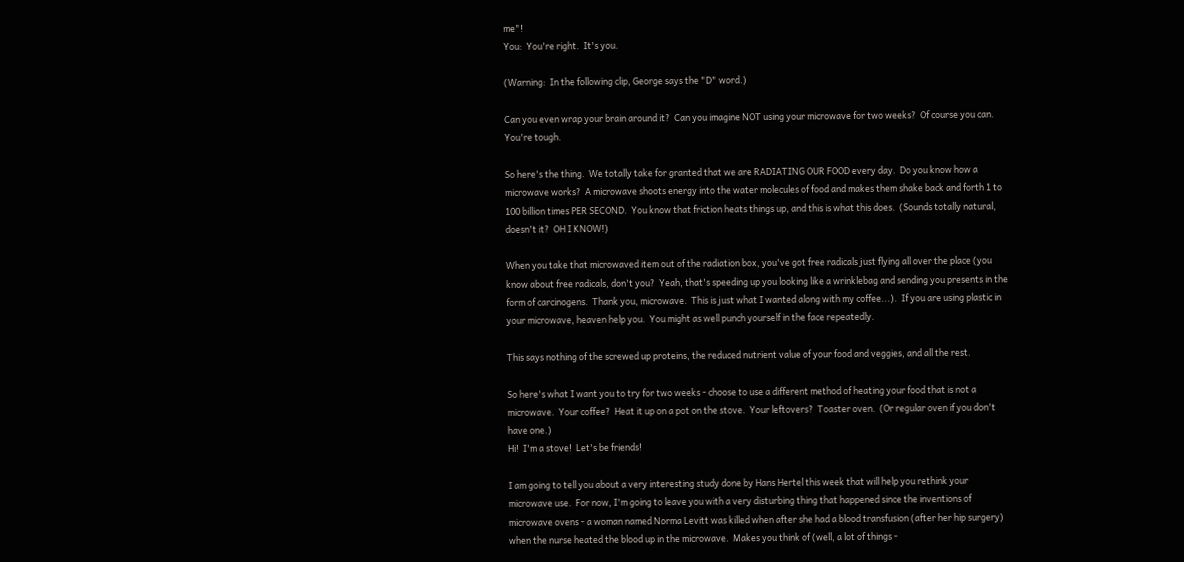me"!
You:  You're right.  It's you.

(Warning:  In the following clip, George says the "D" word.)

Can you even wrap your brain around it?  Can you imagine NOT using your microwave for two weeks?  Of course you can.  You're tough.

So here's the thing.  We totally take for granted that we are RADIATING OUR FOOD every day.  Do you know how a microwave works?  A microwave shoots energy into the water molecules of food and makes them shake back and forth 1 to 100 billion times PER SECOND.  You know that friction heats things up, and this is what this does.  (Sounds totally natural, doesn't it?  OH I KNOW!)

When you take that microwaved item out of the radiation box, you've got free radicals just flying all over the place (you know about free radicals, don't you?  Yeah, that's speeding up you looking like a wrinklebag and sending you presents in the form of carcinogens.  Thank you, microwave.  This is just what I wanted along with my coffee...).  If you are using plastic in your microwave, heaven help you.  You might as well punch yourself in the face repeatedly.

This says nothing of the screwed up proteins, the reduced nutrient value of your food and veggies, and all the rest.

So here's what I want you to try for two weeks - choose to use a different method of heating your food that is not a microwave.  Your coffee?  Heat it up on a pot on the stove.  Your leftovers?  Toaster oven.  (Or regular oven if you don't have one.)
Hi!  I'm a stove!  Let's be friends!

I am going to tell you about a very interesting study done by Hans Hertel this week that will help you rethink your microwave use.  For now, I'm going to leave you with a very disturbing thing that happened since the inventions of microwave ovens - a woman named Norma Levitt was killed when after she had a blood transfusion (after her hip surgery) when the nurse heated the blood up in the microwave.  Makes you think of (well, a lot of things -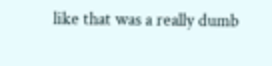like that was a really dumb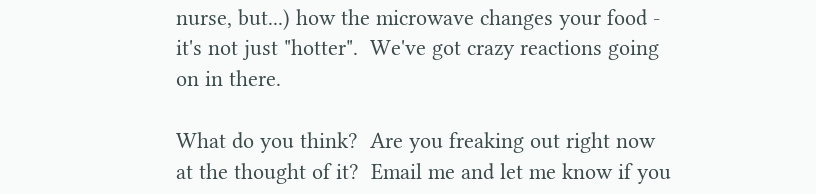nurse, but...) how the microwave changes your food - it's not just "hotter".  We've got crazy reactions going on in there.

What do you think?  Are you freaking out right now at the thought of it?  Email me and let me know if you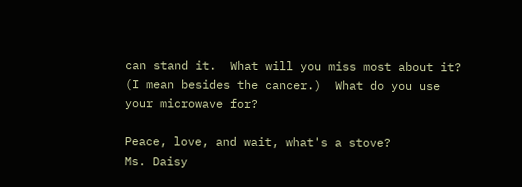can stand it.  What will you miss most about it?  (I mean besides the cancer.)  What do you use your microwave for?

Peace, love, and wait, what's a stove?
Ms. Daisy